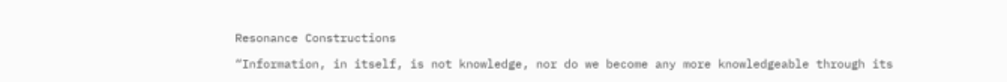Resonance Constructions

“Information, in itself, is not knowledge, nor do we become any more knowledgeable through its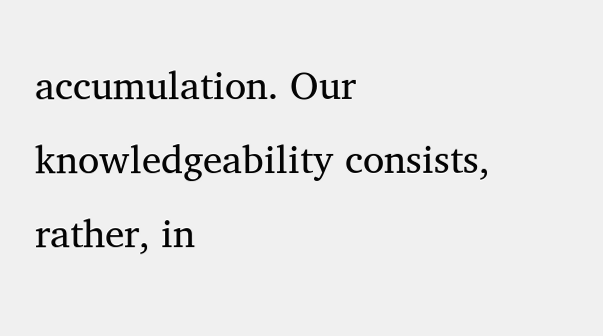accumulation. Our knowledgeability consists, rather, in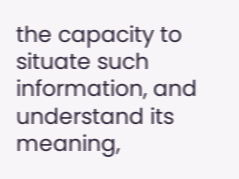the capacity to situate such information, and
understand its meaning,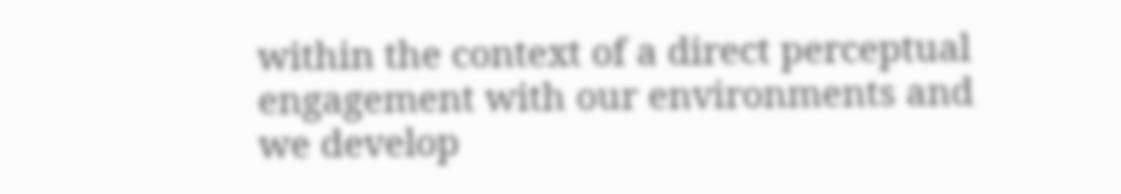within the context of a direct perceptual engagement with our environments and we develop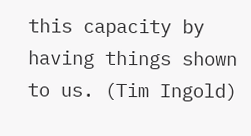this capacity by having things shown to us. (Tim Ingold)